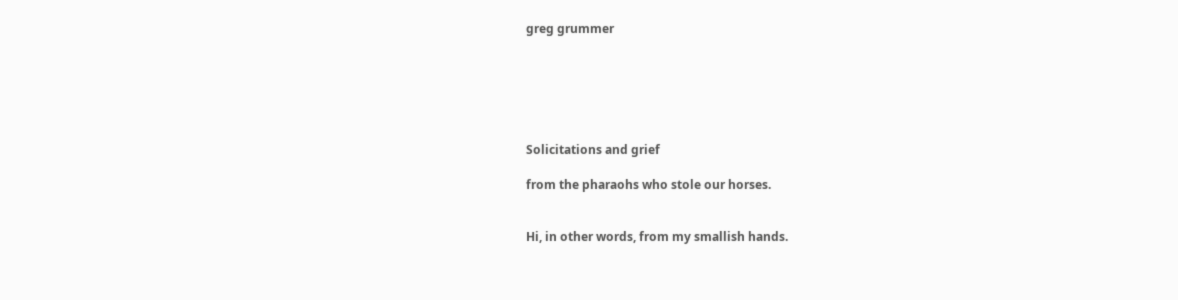greg grummer






Solicitations and grief

from the pharaohs who stole our horses.


Hi, in other words, from my smallish hands.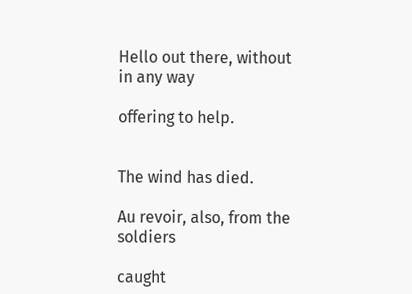Hello out there, without in any way

offering to help.


The wind has died.

Au revoir, also, from the soldiers

caught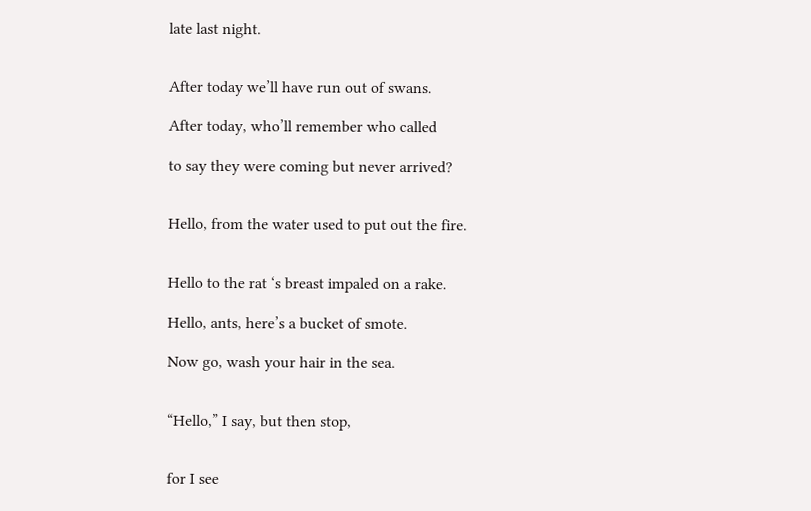late last night.


After today we’ll have run out of swans.

After today, who’ll remember who called

to say they were coming but never arrived?


Hello, from the water used to put out the fire.


Hello to the rat ‘s breast impaled on a rake.

Hello, ants, here’s a bucket of smote.

Now go, wash your hair in the sea.


“Hello,” I say, but then stop,


for I see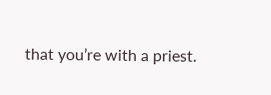that you’re with a priest.